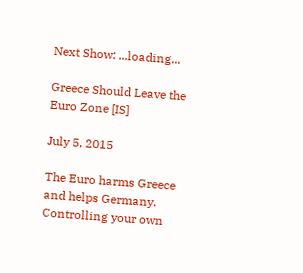Next Show: ...loading...

Greece Should Leave the Euro Zone [IS]

July 5, 2015

The Euro harms Greece and helps Germany.
Controlling your own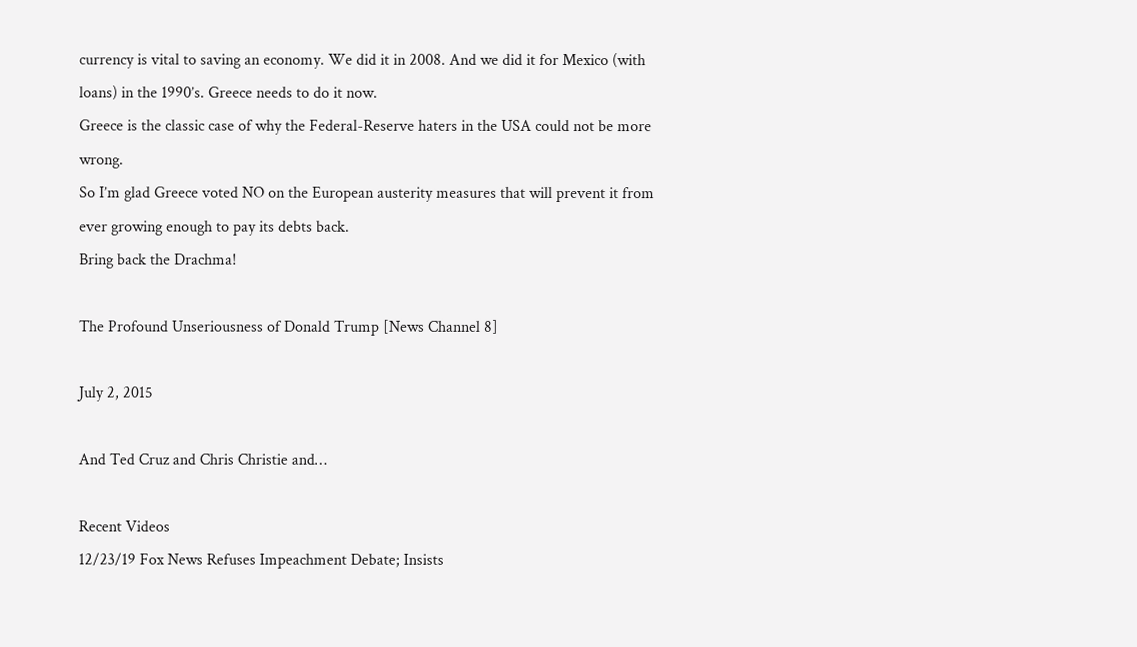currency is vital to saving an economy. We did it in 2008. And we did it for Mexico (with loans) in the 1990’s. Greece needs to do it now.
Greece is the classic case of why the Federal-Reserve haters in the USA could not be more wrong.
So I’m glad Greece voted NO on the European austerity measures that will prevent it from ever growing enough to pay its debts back.
Bring back the Drachma!

The Profound Unseriousness of Donald Trump [News Channel 8]

July 2, 2015

And Ted Cruz and Chris Christie and…

Recent Videos
12/23/19 Fox News Refuses Impeachment Debate; Insists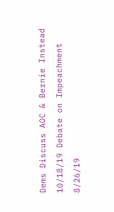Dems Discuss AOC & Bernie Instead
10/18/19 Debate on Impeachment
8/26/19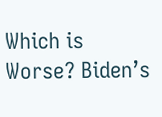Which is Worse? Biden’s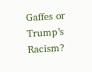Gaffes or Trump’s Racism?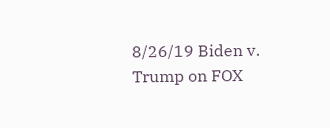8/26/19 Biden v. Trump on FOX